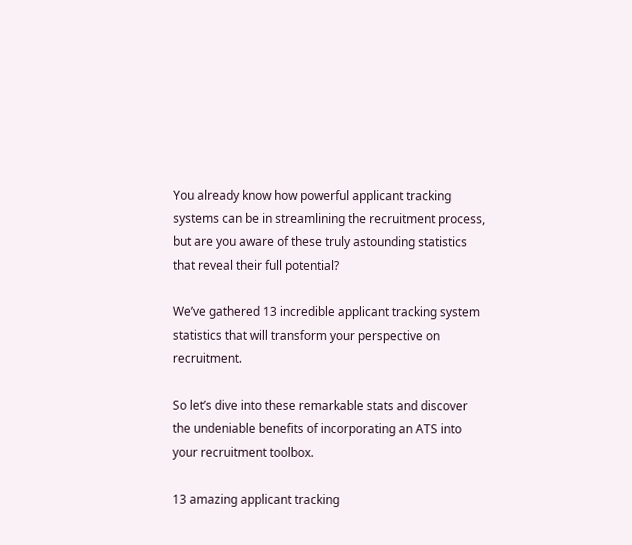You already know how powerful applicant tracking systems can be in streamlining the recruitment process, but are you aware of these truly astounding statistics that reveal their full potential?

We’ve gathered 13 incredible applicant tracking system statistics that will transform your perspective on recruitment.

So let’s dive into these remarkable stats and discover the undeniable benefits of incorporating an ATS into your recruitment toolbox.

13 amazing applicant tracking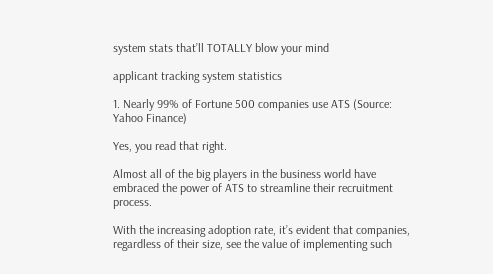system stats that’ll TOTALLY blow your mind

applicant tracking system statistics

1. Nearly 99% of Fortune 500 companies use ATS (Source: Yahoo Finance)

Yes, you read that right.

Almost all of the big players in the business world have embraced the power of ATS to streamline their recruitment process.

With the increasing adoption rate, it’s evident that companies, regardless of their size, see the value of implementing such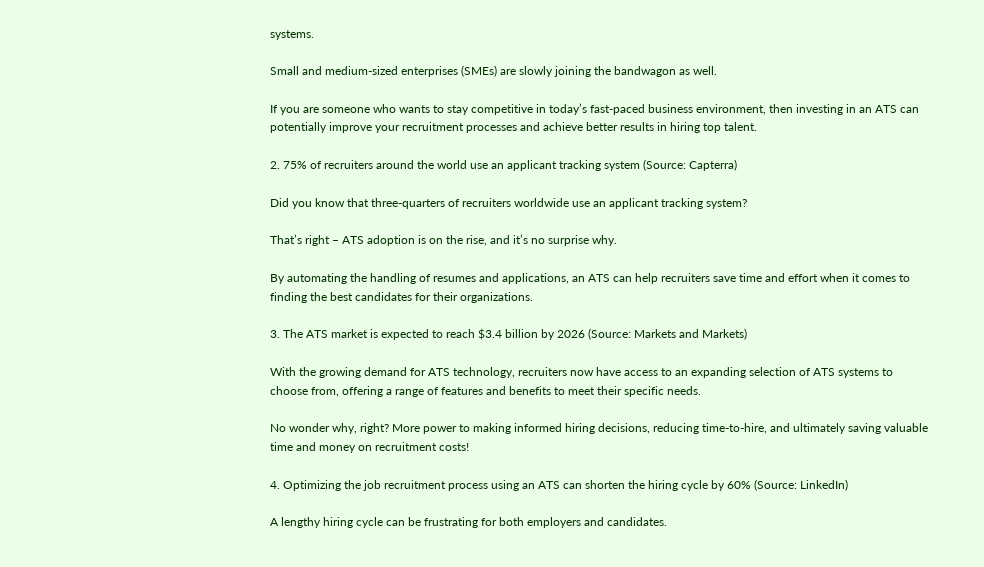systems.

Small and medium-sized enterprises (SMEs) are slowly joining the bandwagon as well.

If you are someone who wants to stay competitive in today’s fast-paced business environment, then investing in an ATS can potentially improve your recruitment processes and achieve better results in hiring top talent.

2. 75% of recruiters around the world use an applicant tracking system (Source: Capterra)

Did you know that three-quarters of recruiters worldwide use an applicant tracking system?

That’s right – ATS adoption is on the rise, and it’s no surprise why.

By automating the handling of resumes and applications, an ATS can help recruiters save time and effort when it comes to finding the best candidates for their organizations.

3. The ATS market is expected to reach $3.4 billion by 2026 (Source: Markets and Markets)

With the growing demand for ATS technology, recruiters now have access to an expanding selection of ATS systems to choose from, offering a range of features and benefits to meet their specific needs.

No wonder why, right? More power to making informed hiring decisions, reducing time-to-hire, and ultimately saving valuable time and money on recruitment costs!

4. Optimizing the job recruitment process using an ATS can shorten the hiring cycle by 60% (Source: LinkedIn)

A lengthy hiring cycle can be frustrating for both employers and candidates.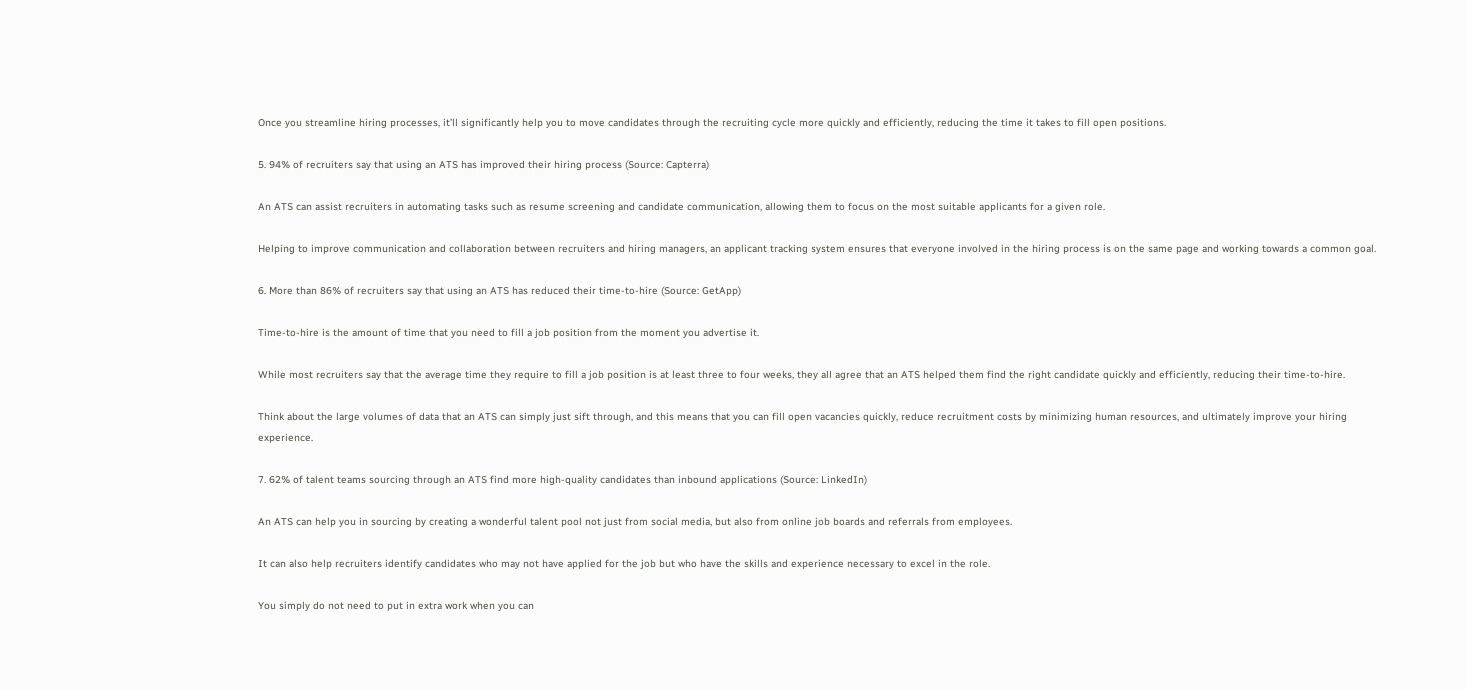Once you streamline hiring processes, it’ll significantly help you to move candidates through the recruiting cycle more quickly and efficiently, reducing the time it takes to fill open positions.

5. 94% of recruiters say that using an ATS has improved their hiring process (Source: Capterra)

An ATS can assist recruiters in automating tasks such as resume screening and candidate communication, allowing them to focus on the most suitable applicants for a given role.

Helping to improve communication and collaboration between recruiters and hiring managers, an applicant tracking system ensures that everyone involved in the hiring process is on the same page and working towards a common goal.

6. More than 86% of recruiters say that using an ATS has reduced their time-to-hire (Source: GetApp)

Time-to-hire is the amount of time that you need to fill a job position from the moment you advertise it.

While most recruiters say that the average time they require to fill a job position is at least three to four weeks, they all agree that an ATS helped them find the right candidate quickly and efficiently, reducing their time-to-hire.

Think about the large volumes of data that an ATS can simply just sift through, and this means that you can fill open vacancies quickly, reduce recruitment costs by minimizing human resources, and ultimately improve your hiring experience.

7. 62% of talent teams sourcing through an ATS find more high-quality candidates than inbound applications (Source: LinkedIn)

An ATS can help you in sourcing by creating a wonderful talent pool not just from social media, but also from online job boards and referrals from employees.

It can also help recruiters identify candidates who may not have applied for the job but who have the skills and experience necessary to excel in the role.

You simply do not need to put in extra work when you can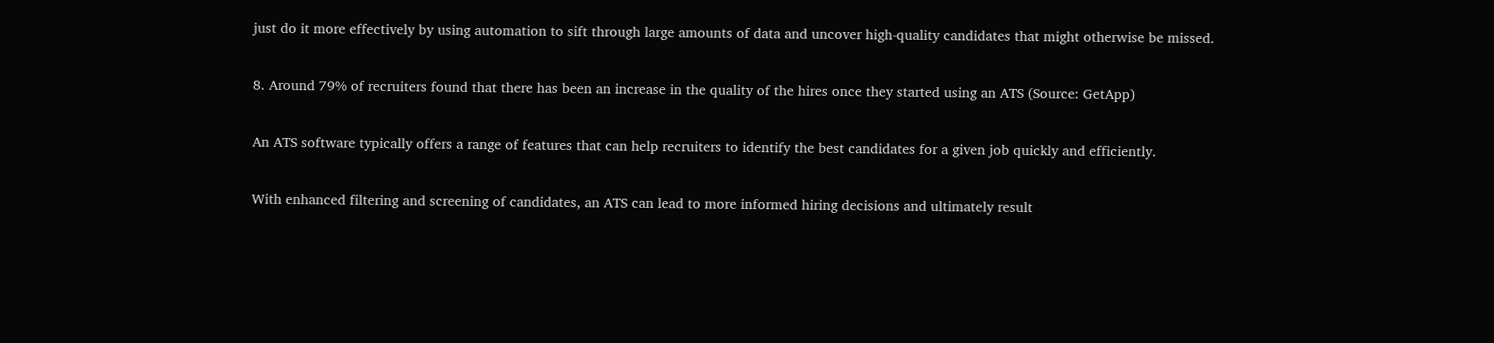just do it more effectively by using automation to sift through large amounts of data and uncover high-quality candidates that might otherwise be missed.

8. Around 79% of recruiters found that there has been an increase in the quality of the hires once they started using an ATS (Source: GetApp)

An ATS software typically offers a range of features that can help recruiters to identify the best candidates for a given job quickly and efficiently.

With enhanced filtering and screening of candidates, an ATS can lead to more informed hiring decisions and ultimately result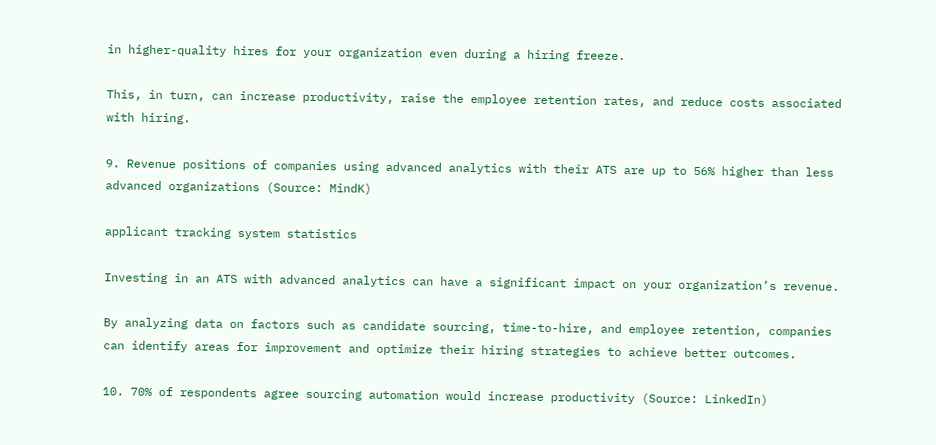in higher-quality hires for your organization even during a hiring freeze.

This, in turn, can increase productivity, raise the employee retention rates, and reduce costs associated with hiring.

9. Revenue positions of companies using advanced analytics with their ATS are up to 56% higher than less advanced organizations (Source: MindK)

applicant tracking system statistics

Investing in an ATS with advanced analytics can have a significant impact on your organization’s revenue.

By analyzing data on factors such as candidate sourcing, time-to-hire, and employee retention, companies can identify areas for improvement and optimize their hiring strategies to achieve better outcomes.

10. 70% of respondents agree sourcing automation would increase productivity (Source: LinkedIn)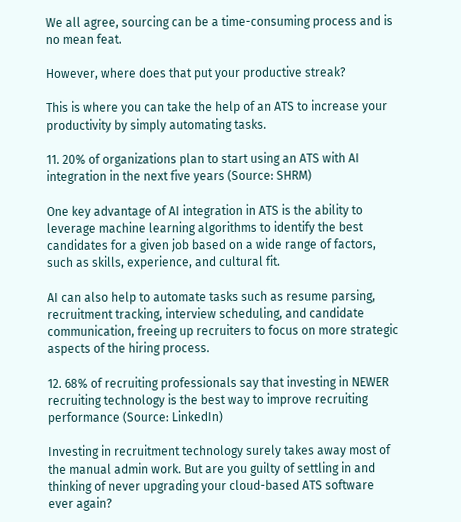We all agree, sourcing can be a time-consuming process and is no mean feat.

However, where does that put your productive streak?

This is where you can take the help of an ATS to increase your productivity by simply automating tasks.

11. 20% of organizations plan to start using an ATS with AI integration in the next five years (Source: SHRM)

One key advantage of AI integration in ATS is the ability to leverage machine learning algorithms to identify the best candidates for a given job based on a wide range of factors, such as skills, experience, and cultural fit.

AI can also help to automate tasks such as resume parsing, recruitment tracking, interview scheduling, and candidate communication, freeing up recruiters to focus on more strategic aspects of the hiring process.

12. 68% of recruiting professionals say that investing in NEWER recruiting technology is the best way to improve recruiting performance (Source: LinkedIn)

Investing in recruitment technology surely takes away most of the manual admin work. But are you guilty of settling in and thinking of never upgrading your cloud-based ATS software ever again?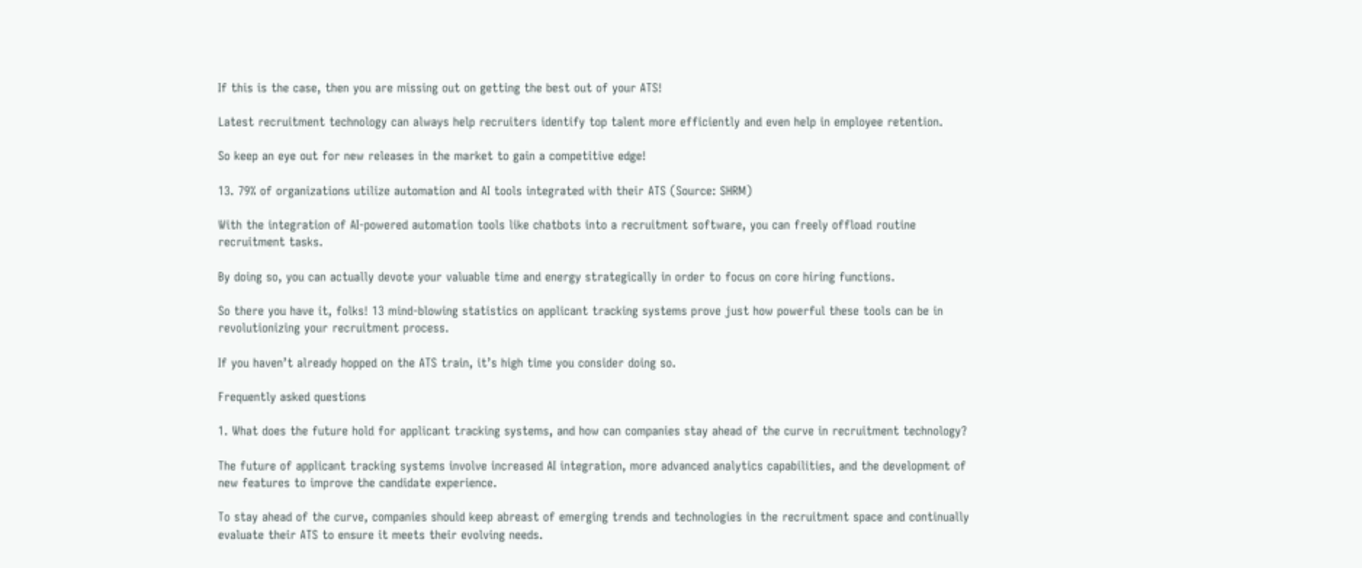If this is the case, then you are missing out on getting the best out of your ATS!

Latest recruitment technology can always help recruiters identify top talent more efficiently and even help in employee retention.

So keep an eye out for new releases in the market to gain a competitive edge!

13. 79% of organizations utilize automation and AI tools integrated with their ATS (Source: SHRM)

With the integration of AI-powered automation tools like chatbots into a recruitment software, you can freely offload routine recruitment tasks.

By doing so, you can actually devote your valuable time and energy strategically in order to focus on core hiring functions.

So there you have it, folks! 13 mind-blowing statistics on applicant tracking systems prove just how powerful these tools can be in revolutionizing your recruitment process.

If you haven’t already hopped on the ATS train, it’s high time you consider doing so.

Frequently asked questions

1. What does the future hold for applicant tracking systems, and how can companies stay ahead of the curve in recruitment technology?

The future of applicant tracking systems involve increased AI integration, more advanced analytics capabilities, and the development of new features to improve the candidate experience.

To stay ahead of the curve, companies should keep abreast of emerging trends and technologies in the recruitment space and continually evaluate their ATS to ensure it meets their evolving needs.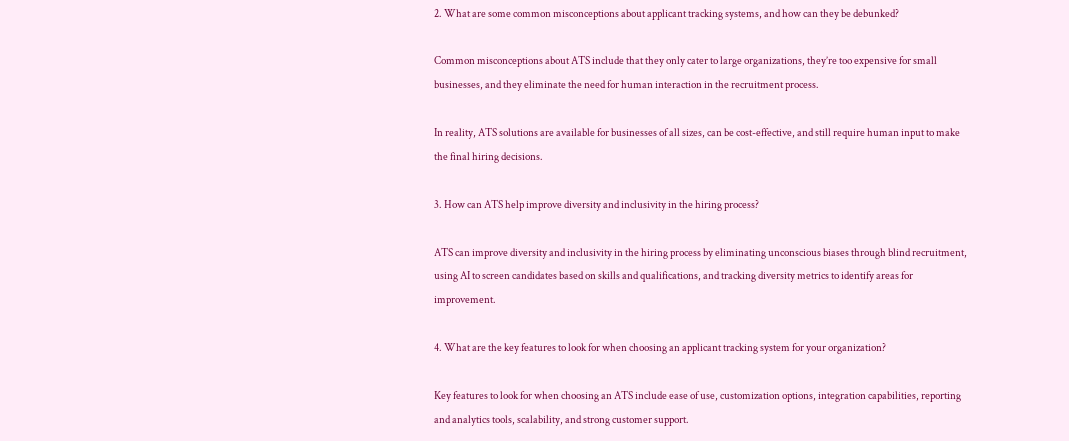2. What are some common misconceptions about applicant tracking systems, and how can they be debunked?

Common misconceptions about ATS include that they only cater to large organizations, they’re too expensive for small businesses, and they eliminate the need for human interaction in the recruitment process.

In reality, ATS solutions are available for businesses of all sizes, can be cost-effective, and still require human input to make the final hiring decisions.

3. How can ATS help improve diversity and inclusivity in the hiring process?

ATS can improve diversity and inclusivity in the hiring process by eliminating unconscious biases through blind recruitment, using AI to screen candidates based on skills and qualifications, and tracking diversity metrics to identify areas for improvement.

4. What are the key features to look for when choosing an applicant tracking system for your organization?

Key features to look for when choosing an ATS include ease of use, customization options, integration capabilities, reporting and analytics tools, scalability, and strong customer support.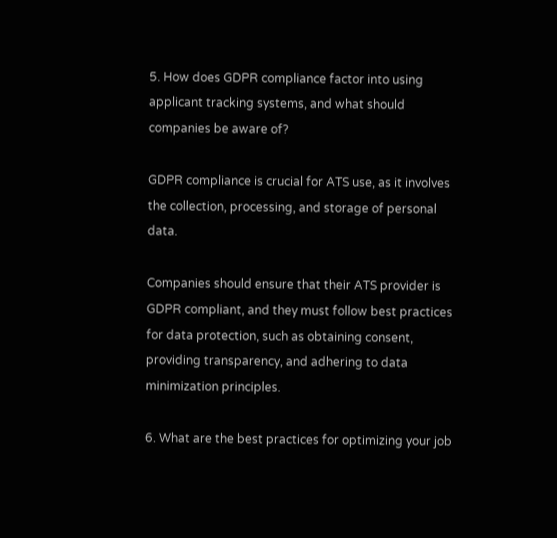5. How does GDPR compliance factor into using applicant tracking systems, and what should companies be aware of?

GDPR compliance is crucial for ATS use, as it involves the collection, processing, and storage of personal data.

Companies should ensure that their ATS provider is GDPR compliant, and they must follow best practices for data protection, such as obtaining consent, providing transparency, and adhering to data minimization principles.

6. What are the best practices for optimizing your job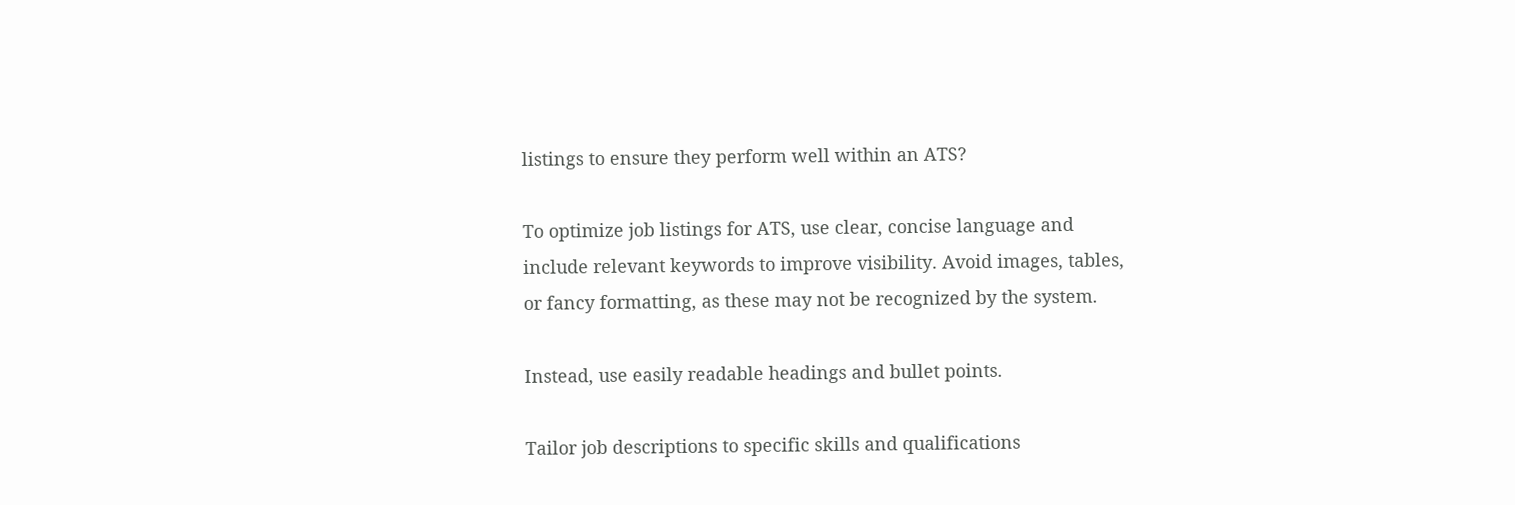listings to ensure they perform well within an ATS?

To optimize job listings for ATS, use clear, concise language and include relevant keywords to improve visibility. Avoid images, tables, or fancy formatting, as these may not be recognized by the system.

Instead, use easily readable headings and bullet points.

Tailor job descriptions to specific skills and qualifications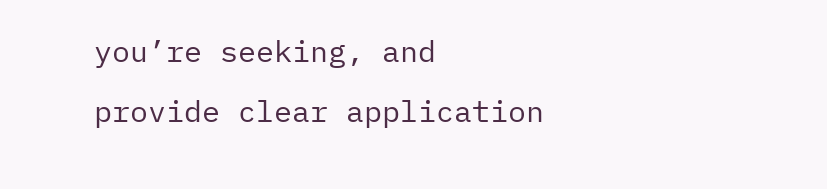you’re seeking, and provide clear application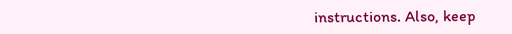instructions. Also, keep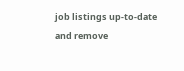job listings up-to-date and remove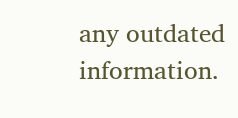any outdated information.